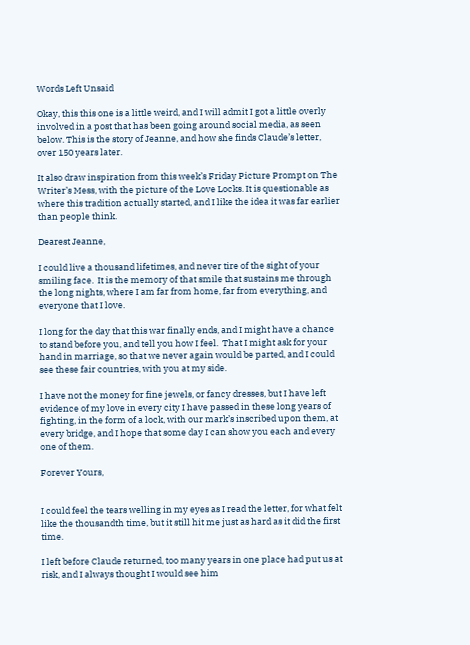Words Left Unsaid

Okay, this this one is a little weird, and I will admit I got a little overly involved in a post that has been going around social media, as seen below. This is the story of Jeanne, and how she finds Claude’s letter, over 150 years later.

It also draw inspiration from this week’s Friday Picture Prompt on The Writer’s Mess, with the picture of the Love Locks. It is questionable as where this tradition actually started, and I like the idea it was far earlier than people think.

Dearest Jeanne,

I could live a thousand lifetimes, and never tire of the sight of your smiling face.  It is the memory of that smile that sustains me through the long nights, where I am far from home, far from everything, and everyone that I love.

I long for the day that this war finally ends, and I might have a chance to stand before you, and tell you how I feel.  That I might ask for your hand in marriage, so that we never again would be parted, and I could see these fair countries, with you at my side.

I have not the money for fine jewels, or fancy dresses, but I have left evidence of my love in every city I have passed in these long years of fighting, in the form of a lock, with our mark’s inscribed upon them, at every bridge, and I hope that some day I can show you each and every one of them.

Forever Yours,


I could feel the tears welling in my eyes as I read the letter, for what felt like the thousandth time, but it still hit me just as hard as it did the first time.

I left before Claude returned, too many years in one place had put us at risk, and I always thought I would see him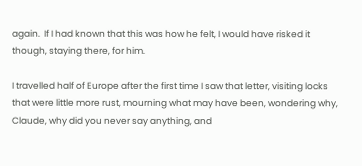again.  If I had known that this was how he felt, I would have risked it though, staying there, for him.

I travelled half of Europe after the first time I saw that letter, visiting locks that were little more rust, mourning what may have been, wondering why, Claude, why did you never say anything, and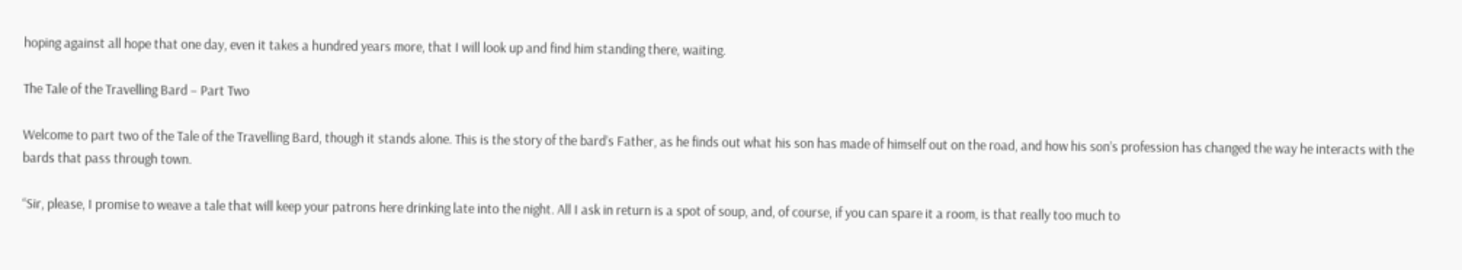hoping against all hope that one day, even it takes a hundred years more, that I will look up and find him standing there, waiting.

The Tale of the Travelling Bard – Part Two

Welcome to part two of the Tale of the Travelling Bard, though it stands alone. This is the story of the bard’s Father, as he finds out what his son has made of himself out on the road, and how his son’s profession has changed the way he interacts with the bards that pass through town.

“Sir, please, I promise to weave a tale that will keep your patrons here drinking late into the night. All I ask in return is a spot of soup, and, of course, if you can spare it a room, is that really too much to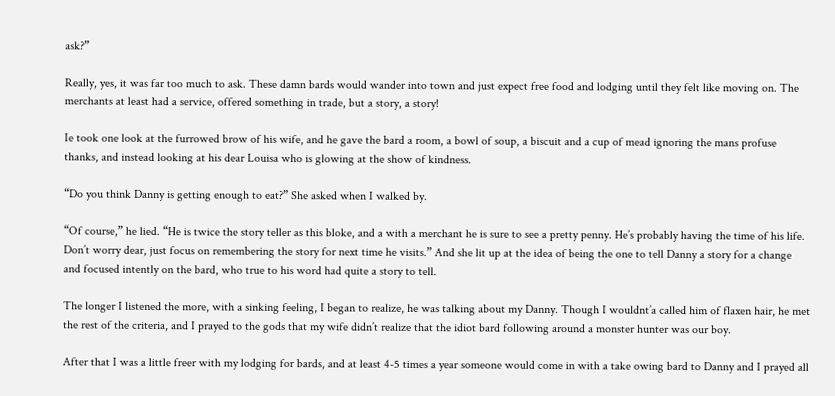ask?”

Really, yes, it was far too much to ask. These damn bards would wander into town and just expect free food and lodging until they felt like moving on. The merchants at least had a service, offered something in trade, but a story, a story!

Ie took one look at the furrowed brow of his wife, and he gave the bard a room, a bowl of soup, a biscuit and a cup of mead ignoring the mans profuse thanks, and instead looking at his dear Louisa who is glowing at the show of kindness.

“Do you think Danny is getting enough to eat?” She asked when I walked by.

“Of course,” he lied. “He is twice the story teller as this bloke, and a with a merchant he is sure to see a pretty penny. He’s probably having the time of his life. Don’t worry dear, just focus on remembering the story for next time he visits.” And she lit up at the idea of being the one to tell Danny a story for a change and focused intently on the bard, who true to his word had quite a story to tell.

The longer I listened the more, with a sinking feeling, I began to realize, he was talking about my Danny. Though I wouldnt’a called him of flaxen hair, he met the rest of the criteria, and I prayed to the gods that my wife didn’t realize that the idiot bard following around a monster hunter was our boy.

After that I was a little freer with my lodging for bards, and at least 4-5 times a year someone would come in with a take owing bard to Danny and I prayed all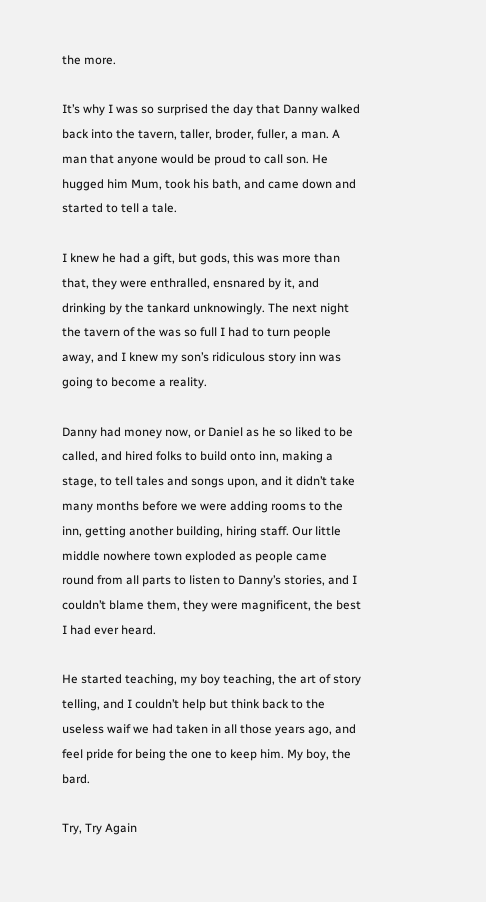the more.

It’s why I was so surprised the day that Danny walked back into the tavern, taller, broder, fuller, a man. A man that anyone would be proud to call son. He hugged him Mum, took his bath, and came down and started to tell a tale.

I knew he had a gift, but gods, this was more than that, they were enthralled, ensnared by it, and drinking by the tankard unknowingly. The next night the tavern of the was so full I had to turn people away, and I knew my son’s ridiculous story inn was going to become a reality.

Danny had money now, or Daniel as he so liked to be called, and hired folks to build onto inn, making a stage, to tell tales and songs upon, and it didn’t take many months before we were adding rooms to the inn, getting another building, hiring staff. Our little middle nowhere town exploded as people came round from all parts to listen to Danny’s stories, and I couldn’t blame them, they were magnificent, the best I had ever heard.

He started teaching, my boy teaching, the art of story telling, and I couldn’t help but think back to the useless waif we had taken in all those years ago, and feel pride for being the one to keep him. My boy, the bard.

Try, Try Again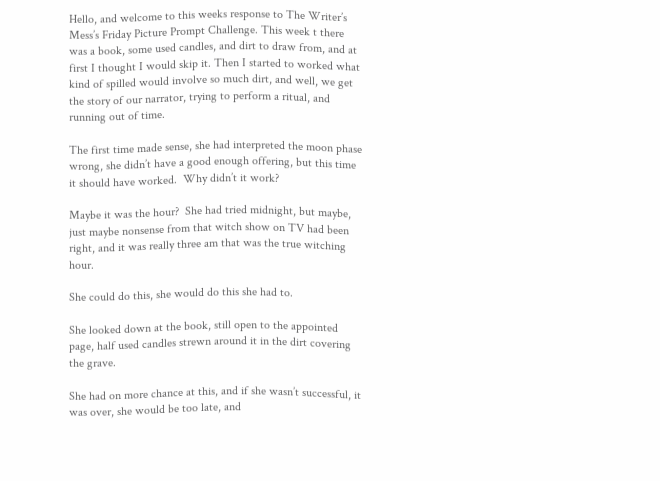Hello, and welcome to this weeks response to The Writer’s Mess’s Friday Picture Prompt Challenge. This week t there was a book, some used candles, and dirt to draw from, and at first I thought I would skip it. Then I started to worked what kind of spilled would involve so much dirt, and well, we get the story of our narrator, trying to perform a ritual, and running out of time.

The first time made sense, she had interpreted the moon phase wrong, she didn’t have a good enough offering, but this time it should have worked.  Why didn’t it work?

Maybe it was the hour?  She had tried midnight, but maybe, just maybe nonsense from that witch show on TV had been right, and it was really three am that was the true witching hour.

She could do this, she would do this she had to.

She looked down at the book, still open to the appointed page, half used candles strewn around it in the dirt covering the grave.

She had on more chance at this, and if she wasn’t successful, it was over, she would be too late, and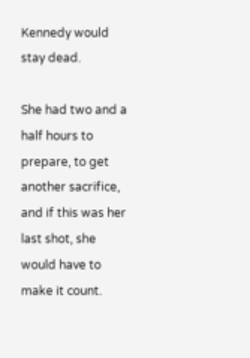Kennedy would stay dead.

She had two and a half hours to prepare, to get another sacrifice, and if this was her last shot, she would have to make it count.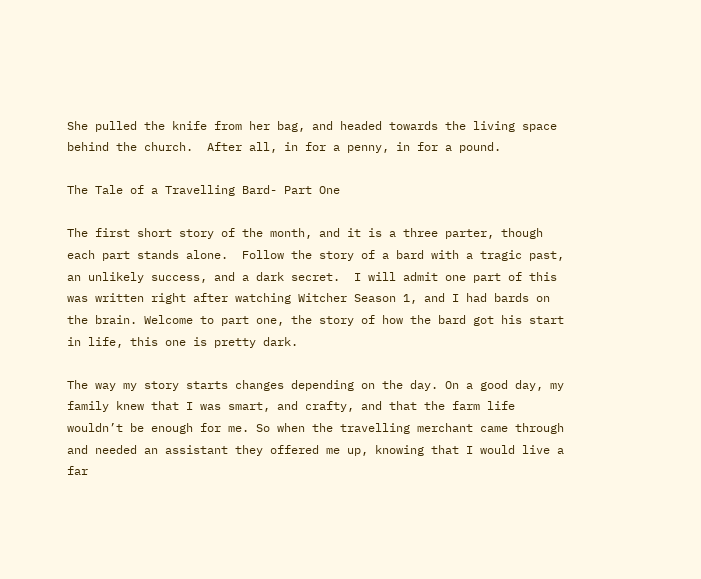She pulled the knife from her bag, and headed towards the living space behind the church.  After all, in for a penny, in for a pound.

The Tale of a Travelling Bard- Part One

The first short story of the month, and it is a three parter, though each part stands alone.  Follow the story of a bard with a tragic past, an unlikely success, and a dark secret.  I will admit one part of this was written right after watching Witcher Season 1, and I had bards on the brain. Welcome to part one, the story of how the bard got his start in life, this one is pretty dark.

The way my story starts changes depending on the day. On a good day, my family knew that I was smart, and crafty, and that the farm life wouldn’t be enough for me. So when the travelling merchant came through and needed an assistant they offered me up, knowing that I would live a far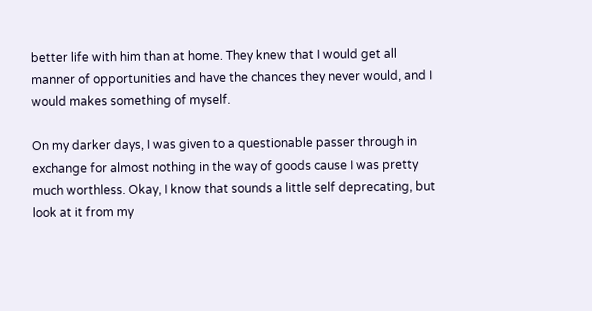better life with him than at home. They knew that I would get all manner of opportunities and have the chances they never would, and I would makes something of myself.

On my darker days, I was given to a questionable passer through in exchange for almost nothing in the way of goods cause I was pretty much worthless. Okay, I know that sounds a little self deprecating, but look at it from my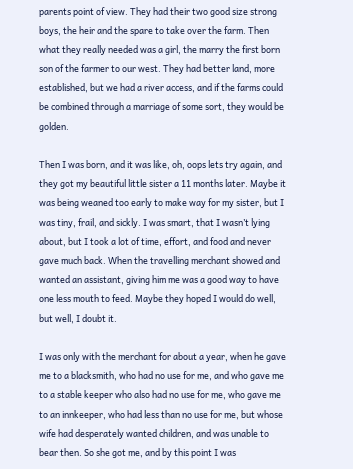parents point of view. They had their two good size strong boys, the heir and the spare to take over the farm. Then what they really needed was a girl, the marry the first born son of the farmer to our west. They had better land, more established, but we had a river access, and if the farms could be combined through a marriage of some sort, they would be golden.

Then I was born, and it was like, oh, oops lets try again, and they got my beautiful little sister a 11 months later. Maybe it was being weaned too early to make way for my sister, but I was tiny, frail, and sickly. I was smart, that I wasn’t lying about, but I took a lot of time, effort, and food and never gave much back. When the travelling merchant showed and wanted an assistant, giving him me was a good way to have one less mouth to feed. Maybe they hoped I would do well, but well, I doubt it.

I was only with the merchant for about a year, when he gave me to a blacksmith, who had no use for me, and who gave me to a stable keeper who also had no use for me, who gave me to an innkeeper, who had less than no use for me, but whose wife had desperately wanted children, and was unable to bear then. So she got me, and by this point I was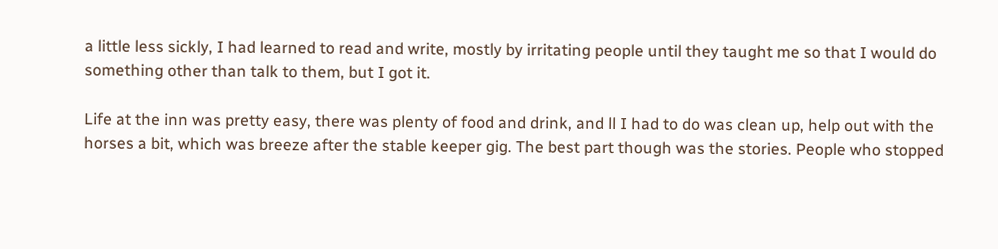a little less sickly, I had learned to read and write, mostly by irritating people until they taught me so that I would do something other than talk to them, but I got it.

Life at the inn was pretty easy, there was plenty of food and drink, and ll I had to do was clean up, help out with the horses a bit, which was breeze after the stable keeper gig. The best part though was the stories. People who stopped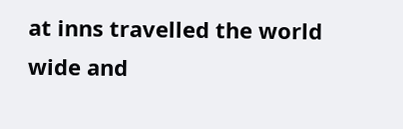at inns travelled the world wide and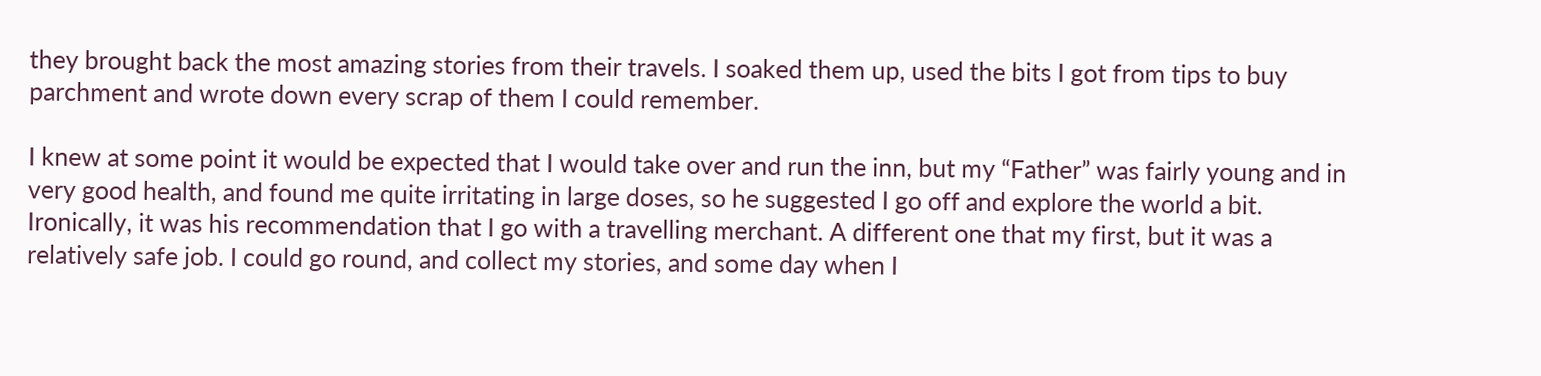they brought back the most amazing stories from their travels. I soaked them up, used the bits I got from tips to buy parchment and wrote down every scrap of them I could remember.

I knew at some point it would be expected that I would take over and run the inn, but my “Father” was fairly young and in very good health, and found me quite irritating in large doses, so he suggested I go off and explore the world a bit. Ironically, it was his recommendation that I go with a travelling merchant. A different one that my first, but it was a relatively safe job. I could go round, and collect my stories, and some day when I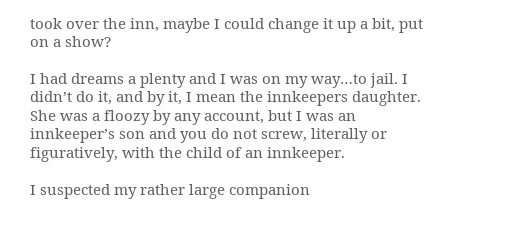took over the inn, maybe I could change it up a bit, put on a show?

I had dreams a plenty and I was on my way…to jail. I didn’t do it, and by it, I mean the innkeepers daughter. She was a floozy by any account, but I was an innkeeper’s son and you do not screw, literally or figuratively, with the child of an innkeeper.

I suspected my rather large companion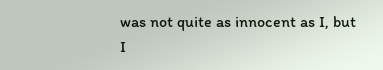was not quite as innocent as I, but I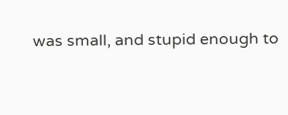was small, and stupid enough to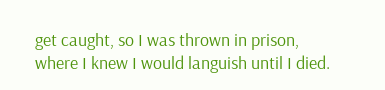get caught, so I was thrown in prison, where I knew I would languish until I died.